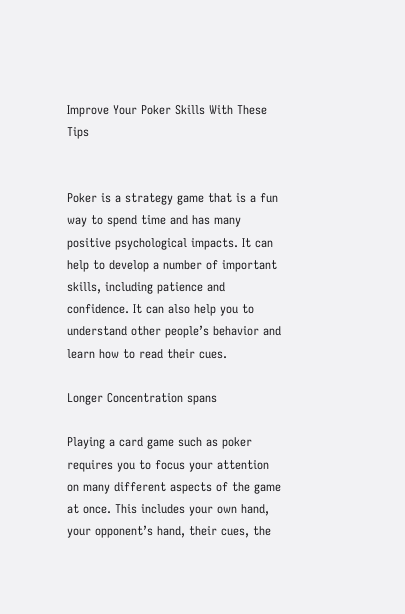Improve Your Poker Skills With These Tips


Poker is a strategy game that is a fun way to spend time and has many positive psychological impacts. It can help to develop a number of important skills, including patience and confidence. It can also help you to understand other people’s behavior and learn how to read their cues.

Longer Concentration spans

Playing a card game such as poker requires you to focus your attention on many different aspects of the game at once. This includes your own hand, your opponent’s hand, their cues, the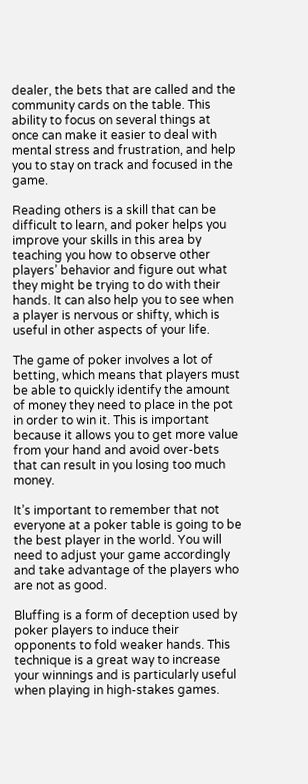dealer, the bets that are called and the community cards on the table. This ability to focus on several things at once can make it easier to deal with mental stress and frustration, and help you to stay on track and focused in the game.

Reading others is a skill that can be difficult to learn, and poker helps you improve your skills in this area by teaching you how to observe other players’ behavior and figure out what they might be trying to do with their hands. It can also help you to see when a player is nervous or shifty, which is useful in other aspects of your life.

The game of poker involves a lot of betting, which means that players must be able to quickly identify the amount of money they need to place in the pot in order to win it. This is important because it allows you to get more value from your hand and avoid over-bets that can result in you losing too much money.

It’s important to remember that not everyone at a poker table is going to be the best player in the world. You will need to adjust your game accordingly and take advantage of the players who are not as good.

Bluffing is a form of deception used by poker players to induce their opponents to fold weaker hands. This technique is a great way to increase your winnings and is particularly useful when playing in high-stakes games.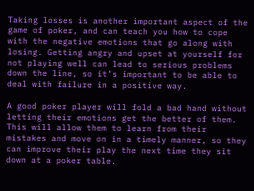Taking losses is another important aspect of the game of poker, and can teach you how to cope with the negative emotions that go along with losing. Getting angry and upset at yourself for not playing well can lead to serious problems down the line, so it’s important to be able to deal with failure in a positive way.

A good poker player will fold a bad hand without letting their emotions get the better of them. This will allow them to learn from their mistakes and move on in a timely manner, so they can improve their play the next time they sit down at a poker table.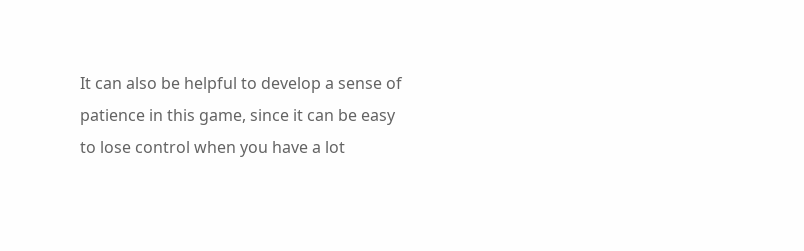It can also be helpful to develop a sense of patience in this game, since it can be easy to lose control when you have a lot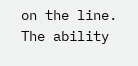on the line. The ability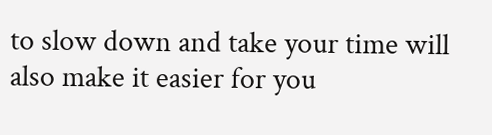to slow down and take your time will also make it easier for you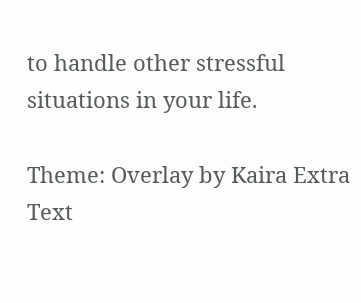to handle other stressful situations in your life.

Theme: Overlay by Kaira Extra Text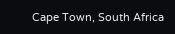Cape Town, South Africa